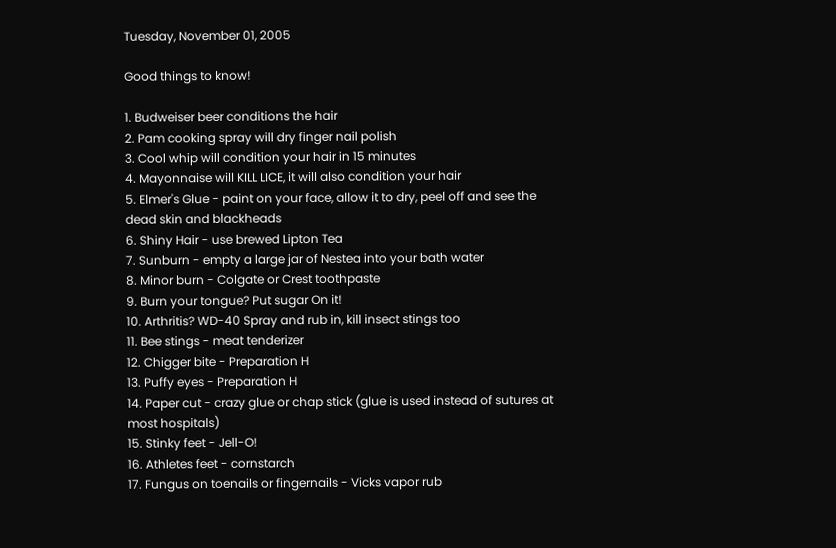Tuesday, November 01, 2005

Good things to know!

1. Budweiser beer conditions the hair
2. Pam cooking spray will dry finger nail polish
3. Cool whip will condition your hair in 15 minutes
4. Mayonnaise will KILL LICE, it will also condition your hair
5. Elmer's Glue - paint on your face, allow it to dry, peel off and see the dead skin and blackheads
6. Shiny Hair - use brewed Lipton Tea
7. Sunburn - empty a large jar of Nestea into your bath water
8. Minor burn - Colgate or Crest toothpaste
9. Burn your tongue? Put sugar On it!
10. Arthritis? WD-40 Spray and rub in, kill insect stings too
11. Bee stings - meat tenderizer
12. Chigger bite - Preparation H
13. Puffy eyes - Preparation H
14. Paper cut - crazy glue or chap stick (glue is used instead of sutures at most hospitals)
15. Stinky feet - Jell-O!
16. Athletes feet - cornstarch
17. Fungus on toenails or fingernails - Vicks vapor rub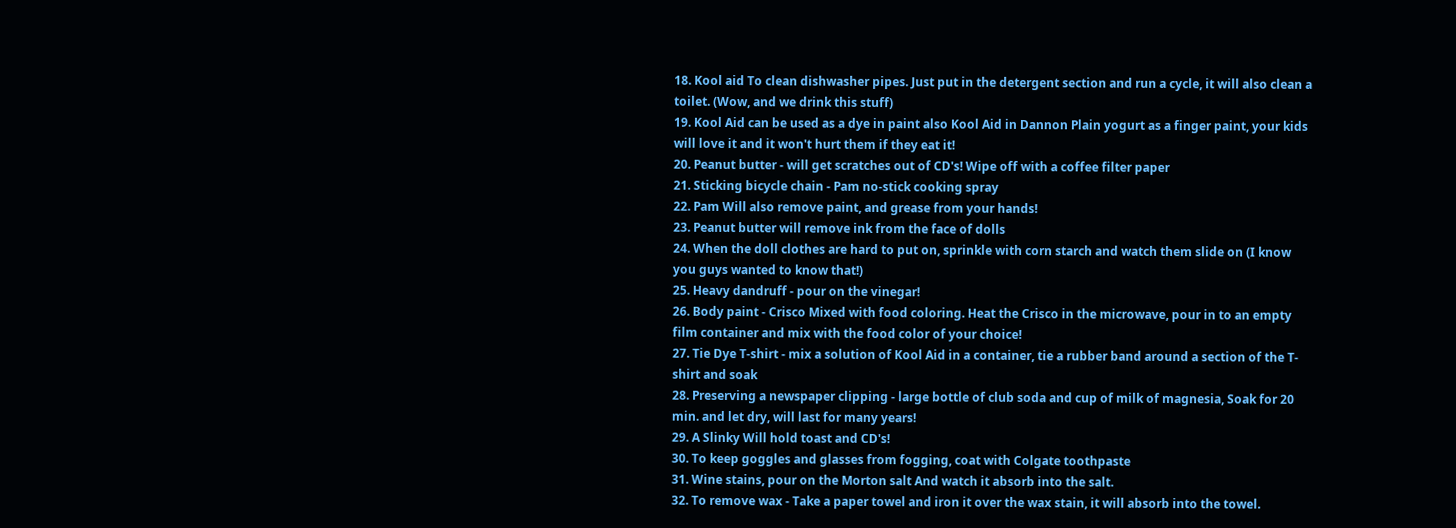18. Kool aid To clean dishwasher pipes. Just put in the detergent section and run a cycle, it will also clean a toilet. (Wow, and we drink this stuff)
19. Kool Aid can be used as a dye in paint also Kool Aid in Dannon Plain yogurt as a finger paint, your kids will love it and it won't hurt them if they eat it!
20. Peanut butter - will get scratches out of CD's! Wipe off with a coffee filter paper
21. Sticking bicycle chain - Pam no-stick cooking spray
22. Pam Will also remove paint, and grease from your hands!
23. Peanut butter will remove ink from the face of dolls
24. When the doll clothes are hard to put on, sprinkle with corn starch and watch them slide on (I know you guys wanted to know that!)
25. Heavy dandruff - pour on the vinegar!
26. Body paint - Crisco Mixed with food coloring. Heat the Crisco in the microwave, pour in to an empty film container and mix with the food color of your choice!
27. Tie Dye T-shirt - mix a solution of Kool Aid in a container, tie a rubber band around a section of the T-shirt and soak
28. Preserving a newspaper clipping - large bottle of club soda and cup of milk of magnesia, Soak for 20 min. and let dry, will last for many years!
29. A Slinky Will hold toast and CD's!
30. To keep goggles and glasses from fogging, coat with Colgate toothpaste
31. Wine stains, pour on the Morton salt And watch it absorb into the salt.
32. To remove wax - Take a paper towel and iron it over the wax stain, it will absorb into the towel.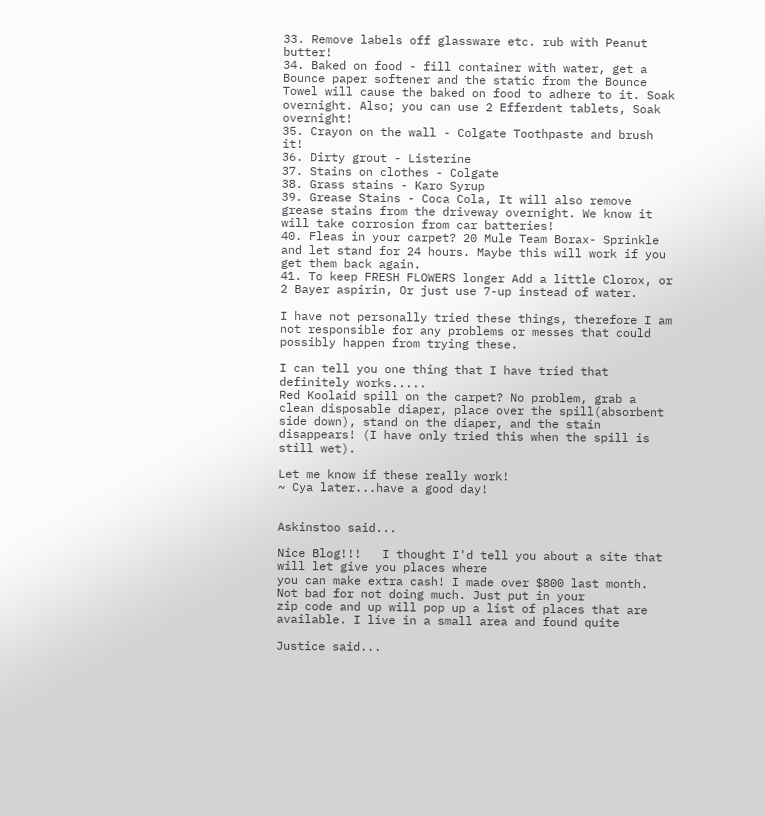33. Remove labels off glassware etc. rub with Peanut butter!
34. Baked on food - fill container with water, get a Bounce paper softener and the static from the Bounce Towel will cause the baked on food to adhere to it. Soak overnight. Also; you can use 2 Efferdent tablets, Soak overnight!
35. Crayon on the wall - Colgate Toothpaste and brush it!
36. Dirty grout - Listerine
37. Stains on clothes - Colgate
38. Grass stains - Karo Syrup
39. Grease Stains - Coca Cola, It will also remove grease stains from the driveway overnight. We know it will take corrosion from car batteries!
40. Fleas in your carpet? 20 Mule Team Borax- Sprinkle and let stand for 24 hours. Maybe this will work if you get them back again.
41. To keep FRESH FLOWERS longer Add a little Clorox, or 2 Bayer aspirin, Or just use 7-up instead of water.

I have not personally tried these things, therefore I am not responsible for any problems or messes that could possibly happen from trying these.

I can tell you one thing that I have tried that definitely works.....
Red Koolaid spill on the carpet? No problem, grab a clean disposable diaper, place over the spill(absorbent side down), stand on the diaper, and the stain disappears! (I have only tried this when the spill is still wet).

Let me know if these really work!
~ Cya later...have a good day!


Askinstoo said...

Nice Blog!!!   I thought I'd tell you about a site that will let give you places where
you can make extra cash! I made over $800 last month. Not bad for not doing much. Just put in your
zip code and up will pop up a list of places that are available. I live in a small area and found quite

Justice said...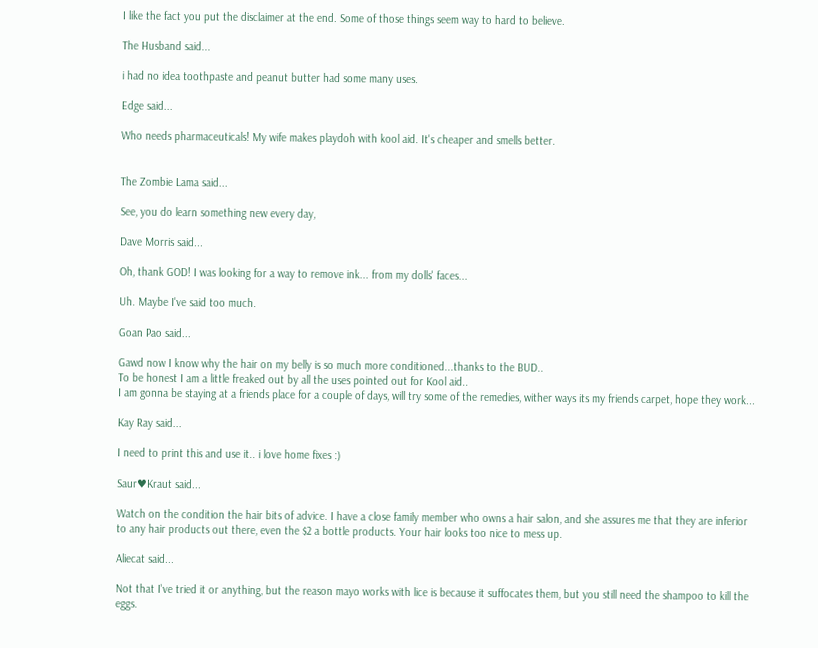I like the fact you put the disclaimer at the end. Some of those things seem way to hard to believe.

The Husband said...

i had no idea toothpaste and peanut butter had some many uses.

Edge said...

Who needs pharmaceuticals! My wife makes playdoh with kool aid. It's cheaper and smells better.


The Zombie Lama said...

See, you do learn something new every day,

Dave Morris said...

Oh, thank GOD! I was looking for a way to remove ink... from my dolls' faces...

Uh. Maybe I've said too much.

Goan Pao said...

Gawd now I know why the hair on my belly is so much more conditioned...thanks to the BUD..
To be honest I am a little freaked out by all the uses pointed out for Kool aid..
I am gonna be staying at a friends place for a couple of days, will try some of the remedies, wither ways its my friends carpet, hope they work...

Kay Ray said...

I need to print this and use it.. i love home fixes :)

Saur♥Kraut said...

Watch on the condition the hair bits of advice. I have a close family member who owns a hair salon, and she assures me that they are inferior to any hair products out there, even the $2 a bottle products. Your hair looks too nice to mess up.

Aliecat said...

Not that I've tried it or anything, but the reason mayo works with lice is because it suffocates them, but you still need the shampoo to kill the eggs.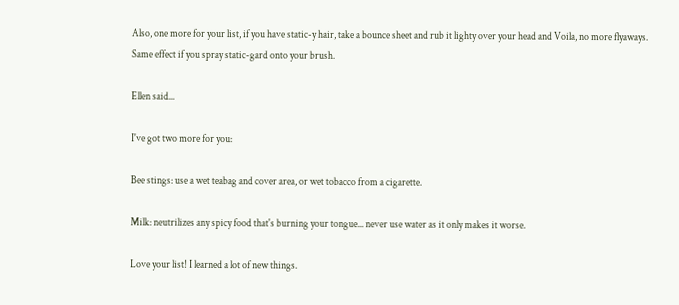Also, one more for your list, if you have static-y hair, take a bounce sheet and rub it lighty over your head and Voila, no more flyaways. Same effect if you spray static-gard onto your brush.

Ellen said...

I've got two more for you:

Bee stings: use a wet teabag and cover area, or wet tobacco from a cigarette.

Milk: neutrilizes any spicy food that's burning your tongue... never use water as it only makes it worse.

Love your list! I learned a lot of new things.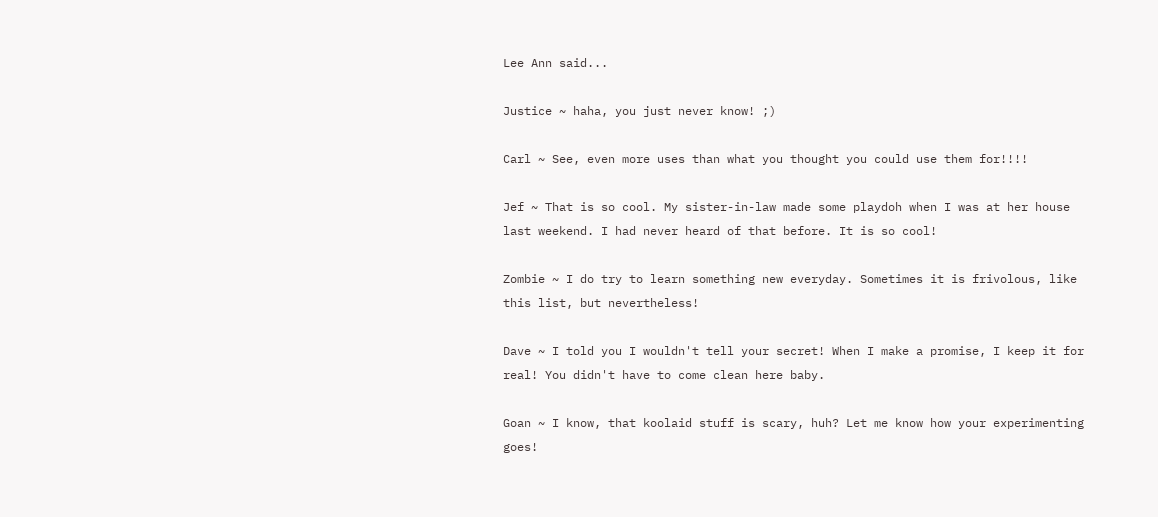Lee Ann said...

Justice ~ haha, you just never know! ;)

Carl ~ See, even more uses than what you thought you could use them for!!!!

Jef ~ That is so cool. My sister-in-law made some playdoh when I was at her house last weekend. I had never heard of that before. It is so cool!

Zombie ~ I do try to learn something new everyday. Sometimes it is frivolous, like this list, but nevertheless!

Dave ~ I told you I wouldn't tell your secret! When I make a promise, I keep it for real! You didn't have to come clean here baby.

Goan ~ I know, that koolaid stuff is scary, huh? Let me know how your experimenting goes!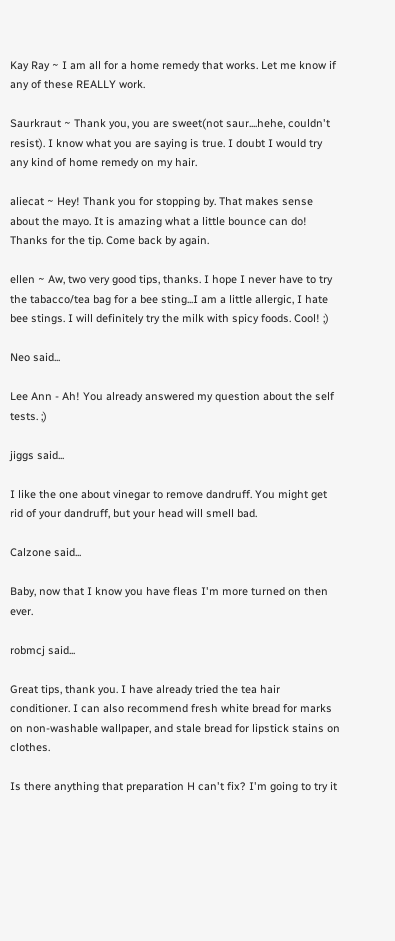Kay Ray ~ I am all for a home remedy that works. Let me know if any of these REALLY work.

Saurkraut ~ Thank you, you are sweet(not saur....hehe, couldn't resist). I know what you are saying is true. I doubt I would try any kind of home remedy on my hair.

aliecat ~ Hey! Thank you for stopping by. That makes sense about the mayo. It is amazing what a little bounce can do! Thanks for the tip. Come back by again.

ellen ~ Aw, two very good tips, thanks. I hope I never have to try the tabacco/tea bag for a bee sting...I am a little allergic, I hate bee stings. I will definitely try the milk with spicy foods. Cool! ;)

Neo said...

Lee Ann - Ah! You already answered my question about the self tests. ;)

jiggs said...

I like the one about vinegar to remove dandruff. You might get rid of your dandruff, but your head will smell bad.

Calzone said...

Baby, now that I know you have fleas I'm more turned on then ever.

robmcj said...

Great tips, thank you. I have already tried the tea hair conditioner. I can also recommend fresh white bread for marks on non-washable wallpaper, and stale bread for lipstick stains on clothes.

Is there anything that preparation H can't fix? I'm going to try it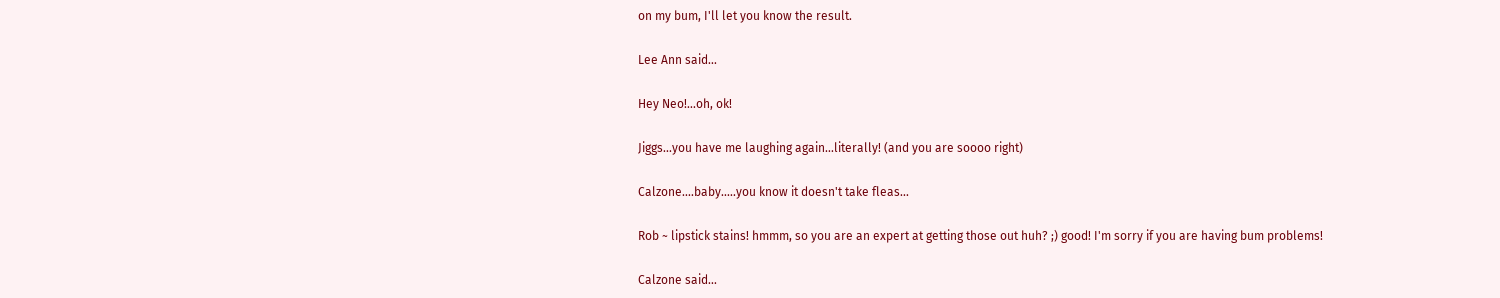on my bum, I'll let you know the result.

Lee Ann said...

Hey Neo!...oh, ok!

Jiggs...you have me laughing again...literally! (and you are soooo right)

Calzone....baby.....you know it doesn't take fleas...

Rob ~ lipstick stains! hmmm, so you are an expert at getting those out huh? ;) good! I'm sorry if you are having bum problems!

Calzone said...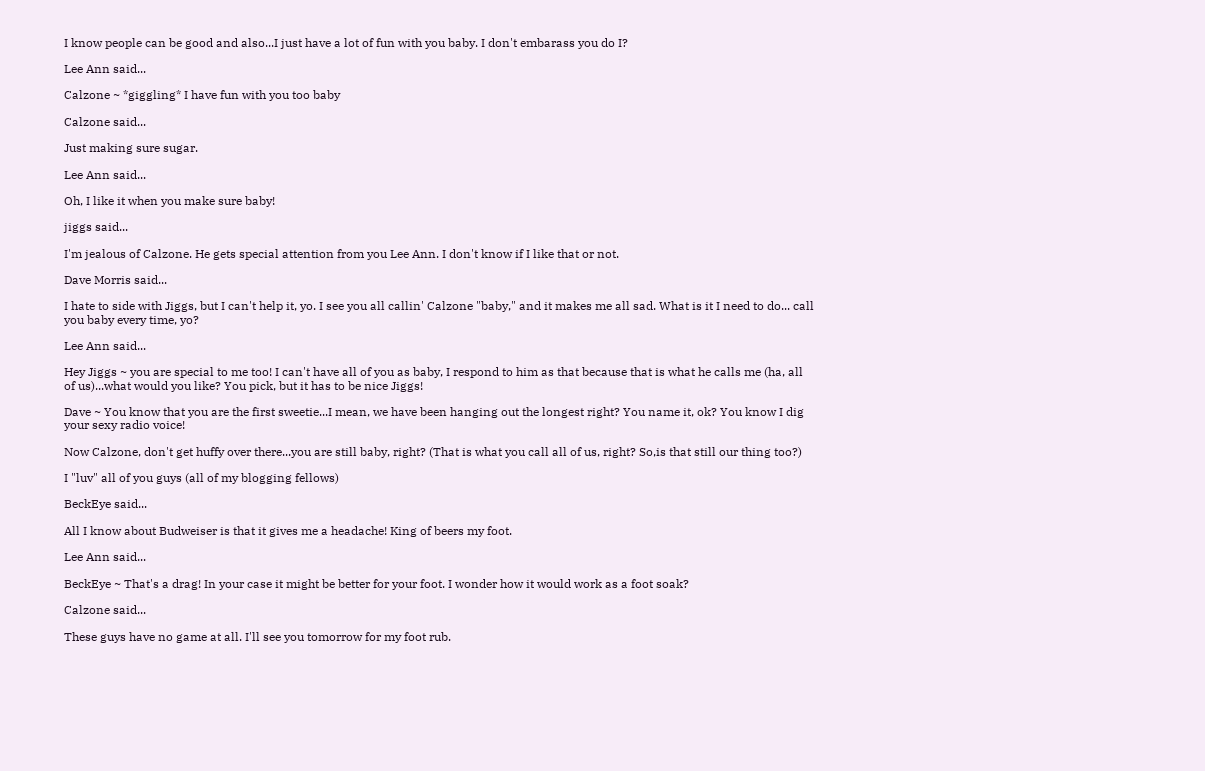I know people can be good and also...I just have a lot of fun with you baby. I don't embarass you do I?

Lee Ann said...

Calzone ~ *giggling* I have fun with you too baby

Calzone said...

Just making sure sugar.

Lee Ann said...

Oh, I like it when you make sure baby!

jiggs said...

I'm jealous of Calzone. He gets special attention from you Lee Ann. I don't know if I like that or not.

Dave Morris said...

I hate to side with Jiggs, but I can't help it, yo. I see you all callin' Calzone "baby," and it makes me all sad. What is it I need to do... call you baby every time, yo?

Lee Ann said...

Hey Jiggs ~ you are special to me too! I can't have all of you as baby, I respond to him as that because that is what he calls me (ha, all of us)...what would you like? You pick, but it has to be nice Jiggs!

Dave ~ You know that you are the first sweetie...I mean, we have been hanging out the longest right? You name it, ok? You know I dig your sexy radio voice!

Now Calzone, don't get huffy over there...you are still baby, right? (That is what you call all of us, right? So,is that still our thing too?)

I "luv" all of you guys (all of my blogging fellows)

BeckEye said...

All I know about Budweiser is that it gives me a headache! King of beers my foot.

Lee Ann said...

BeckEye ~ That's a drag! In your case it might be better for your foot. I wonder how it would work as a foot soak?

Calzone said...

These guys have no game at all. I'll see you tomorrow for my foot rub.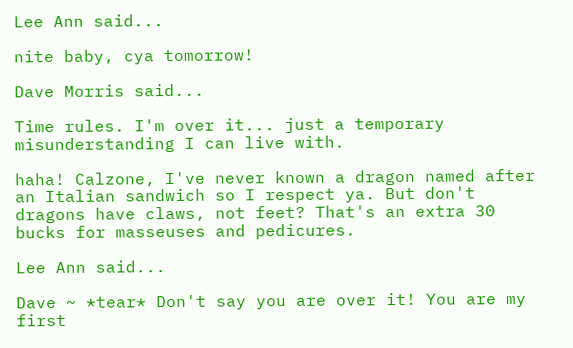Lee Ann said...

nite baby, cya tomorrow!

Dave Morris said...

Time rules. I'm over it... just a temporary misunderstanding I can live with.

haha! Calzone, I've never known a dragon named after an Italian sandwich so I respect ya. But don't dragons have claws, not feet? That's an extra 30 bucks for masseuses and pedicures.

Lee Ann said...

Dave ~ *tear* Don't say you are over it! You are my first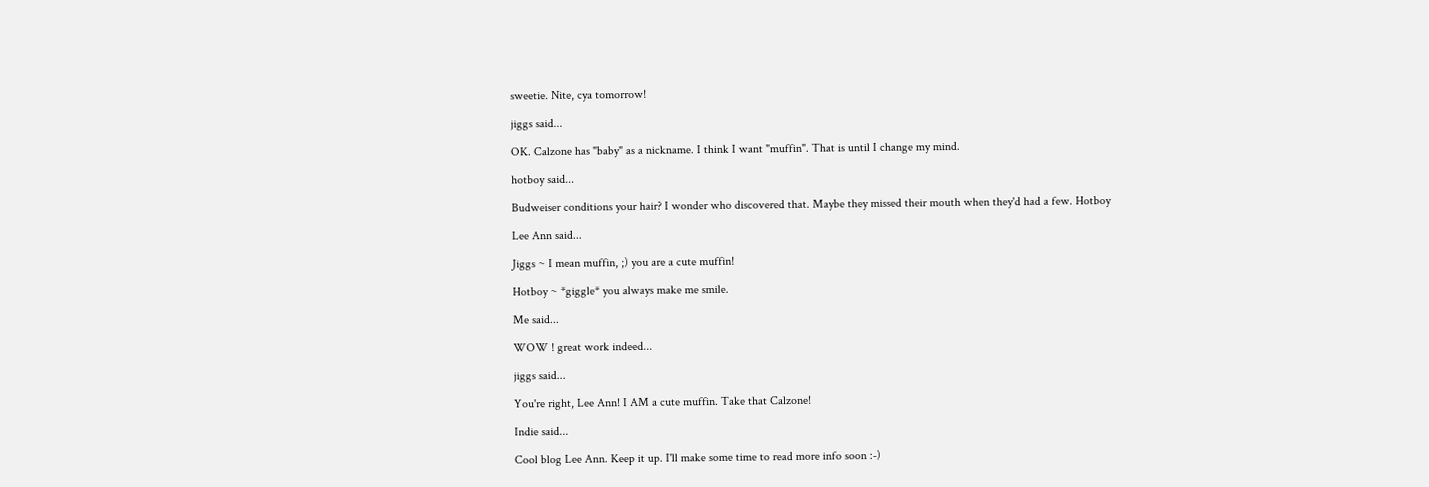sweetie. Nite, cya tomorrow!

jiggs said...

OK. Calzone has "baby" as a nickname. I think I want "muffin". That is until I change my mind.

hotboy said...

Budweiser conditions your hair? I wonder who discovered that. Maybe they missed their mouth when they'd had a few. Hotboy

Lee Ann said...

Jiggs ~ I mean muffin, ;) you are a cute muffin!

Hotboy ~ *giggle* you always make me smile.

Me said...

WOW ! great work indeed...

jiggs said...

You're right, Lee Ann! I AM a cute muffin. Take that Calzone!

Indie said...

Cool blog Lee Ann. Keep it up. I'll make some time to read more info soon :-)